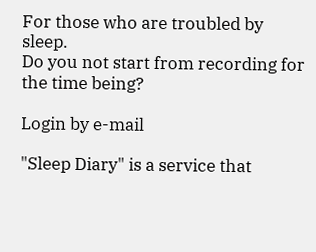For those who are troubled by sleep.
Do you not start from recording for the time being?

Login by e-mail

"Sleep Diary" is a service that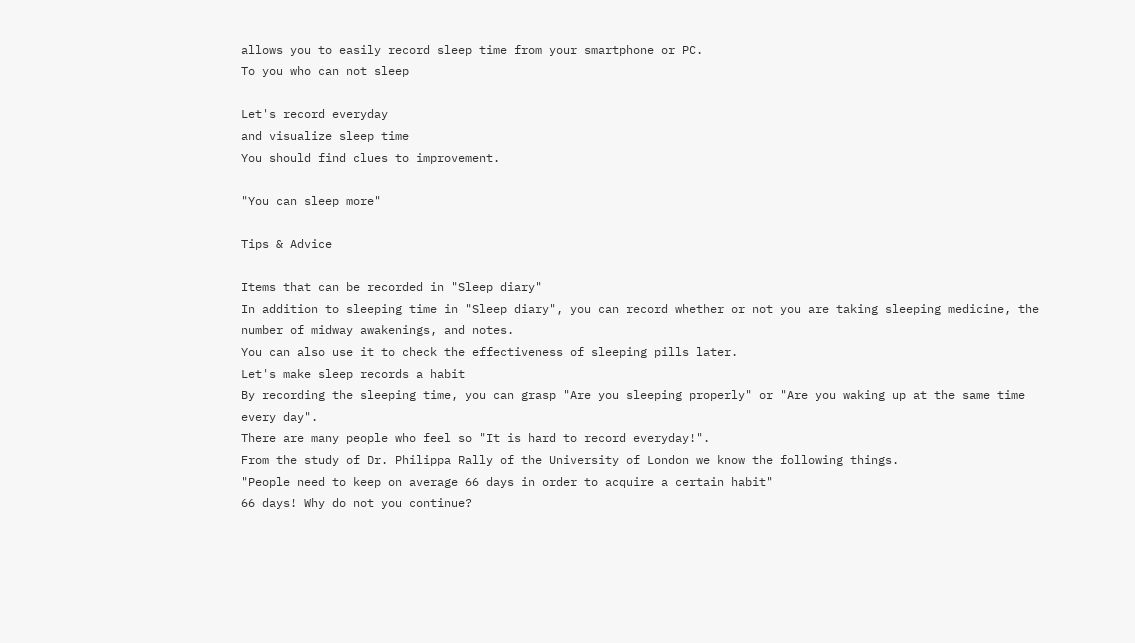allows you to easily record sleep time from your smartphone or PC.
To you who can not sleep

Let's record everyday
and visualize sleep time
You should find clues to improvement.

"You can sleep more"

Tips & Advice

Items that can be recorded in "Sleep diary"
In addition to sleeping time in "Sleep diary", you can record whether or not you are taking sleeping medicine, the number of midway awakenings, and notes.
You can also use it to check the effectiveness of sleeping pills later.
Let's make sleep records a habit
By recording the sleeping time, you can grasp "Are you sleeping properly" or "Are you waking up at the same time every day".
There are many people who feel so "It is hard to record everyday!".
From the study of Dr. Philippa Rally of the University of London we know the following things.
"People need to keep on average 66 days in order to acquire a certain habit"
66 days! Why do not you continue?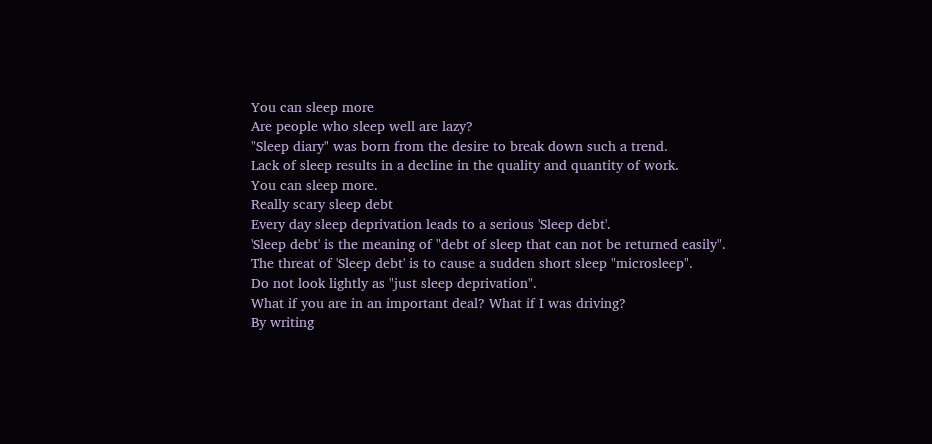You can sleep more
Are people who sleep well are lazy?
"Sleep diary" was born from the desire to break down such a trend.
Lack of sleep results in a decline in the quality and quantity of work.
You can sleep more.
Really scary sleep debt
Every day sleep deprivation leads to a serious 'Sleep debt'.
'Sleep debt' is the meaning of "debt of sleep that can not be returned easily".
The threat of 'Sleep debt' is to cause a sudden short sleep "microsleep".
Do not look lightly as "just sleep deprivation".
What if you are in an important deal? What if I was driving?
By writing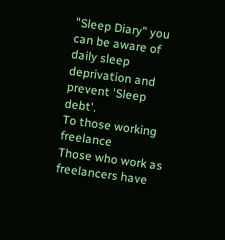"Sleep Diary" you can be aware of daily sleep deprivation and prevent 'Sleep debt'.
To those working freelance
Those who work as freelancers have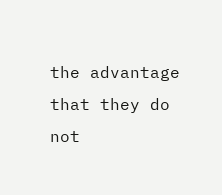the advantage that they do not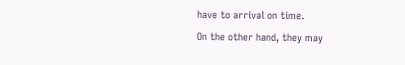have to arrival on time.
On the other hand, they may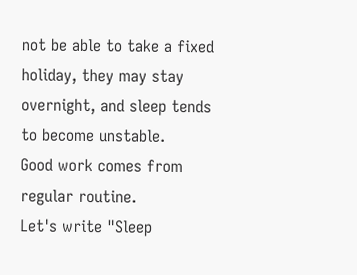not be able to take a fixed holiday, they may stay overnight, and sleep tends to become unstable.
Good work comes from regular routine.
Let's write "Sleep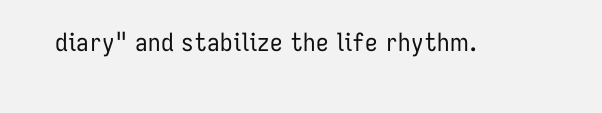diary" and stabilize the life rhythm.